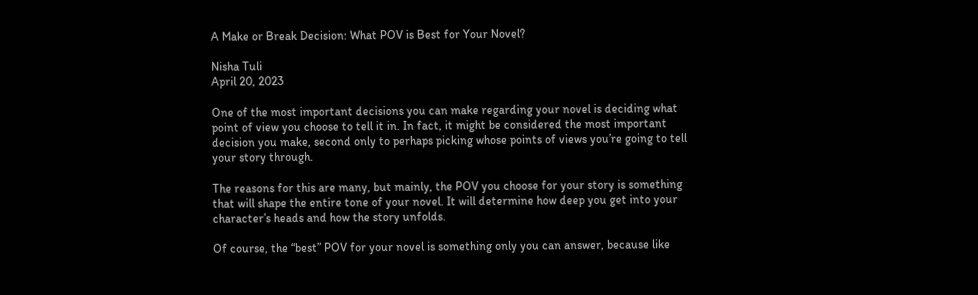A Make or Break Decision: What POV is Best for Your Novel?

Nisha Tuli
April 20, 2023

One of the most important decisions you can make regarding your novel is deciding what point of view you choose to tell it in. In fact, it might be considered the most important decision you make, second only to perhaps picking whose points of views you’re going to tell your story through.

The reasons for this are many, but mainly, the POV you choose for your story is something that will shape the entire tone of your novel. It will determine how deep you get into your character’s heads and how the story unfolds.

Of course, the “best” POV for your novel is something only you can answer, because like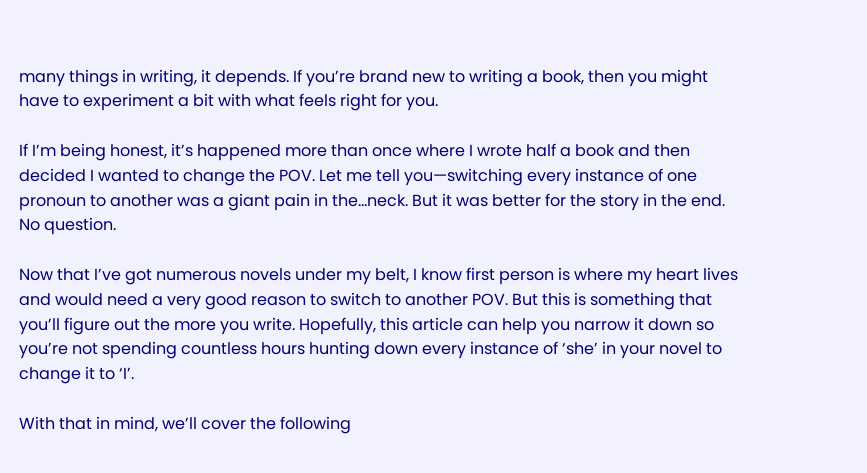many things in writing, it depends. If you’re brand new to writing a book, then you might have to experiment a bit with what feels right for you.

If I’m being honest, it’s happened more than once where I wrote half a book and then decided I wanted to change the POV. Let me tell you—switching every instance of one pronoun to another was a giant pain in the…neck. But it was better for the story in the end. No question.

Now that I’ve got numerous novels under my belt, I know first person is where my heart lives and would need a very good reason to switch to another POV. But this is something that you’ll figure out the more you write. Hopefully, this article can help you narrow it down so you’re not spending countless hours hunting down every instance of ‘she’ in your novel to change it to ‘I’.

With that in mind, we’ll cover the following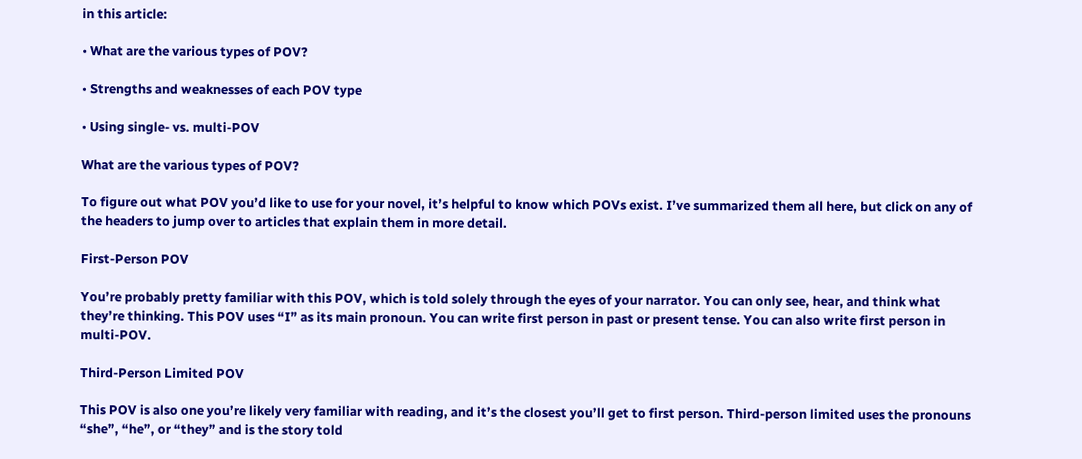in this article:

• What are the various types of POV?

• Strengths and weaknesses of each POV type

• Using single- vs. multi-POV

What are the various types of POV?

To figure out what POV you’d like to use for your novel, it’s helpful to know which POVs exist. I’ve summarized them all here, but click on any of the headers to jump over to articles that explain them in more detail.

First-Person POV

You’re probably pretty familiar with this POV, which is told solely through the eyes of your narrator. You can only see, hear, and think what they’re thinking. This POV uses “I” as its main pronoun. You can write first person in past or present tense. You can also write first person in multi-POV.

Third-Person Limited POV

This POV is also one you’re likely very familiar with reading, and it’s the closest you’ll get to first person. Third-person limited uses the pronouns “she”, “he”, or “they” and is the story told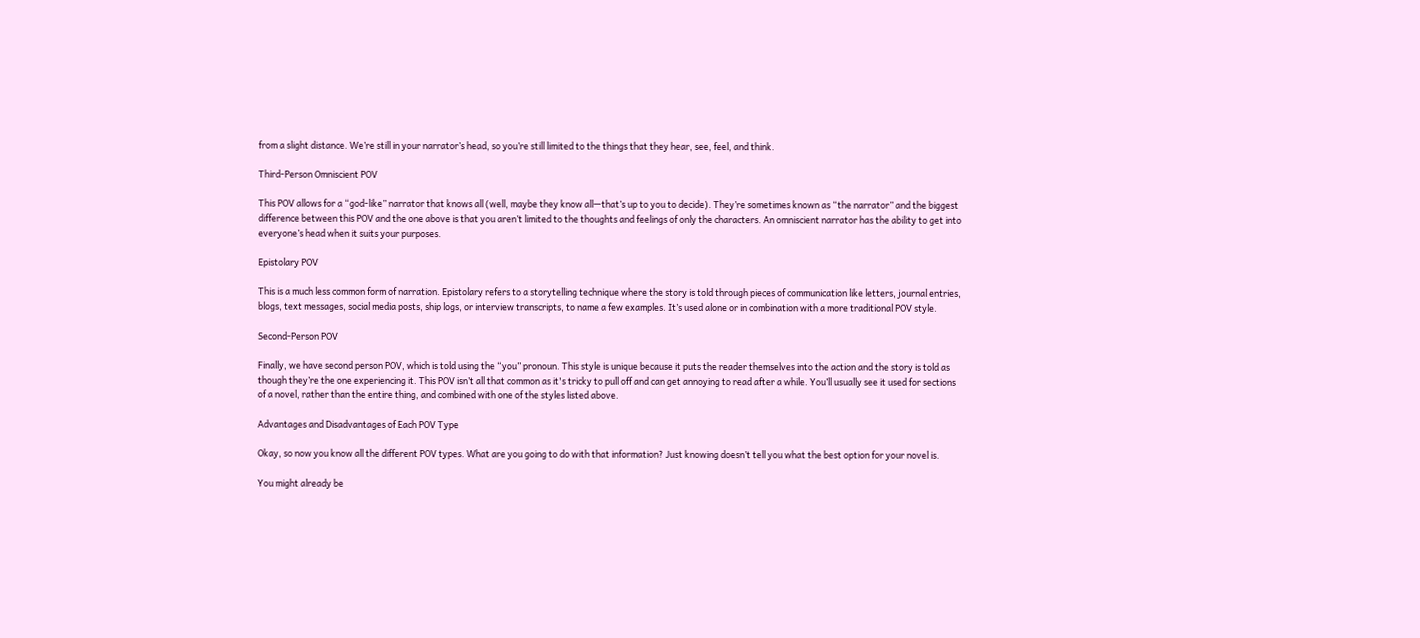from a slight distance. We’re still in your narrator’s head, so you’re still limited to the things that they hear, see, feel, and think.

Third-Person Omniscient POV

This POV allows for a “god-like” narrator that knows all (well, maybe they know all—that’s up to you to decide). They’re sometimes known as “the narrator” and the biggest difference between this POV and the one above is that you aren’t limited to the thoughts and feelings of only the characters. An omniscient narrator has the ability to get into everyone’s head when it suits your purposes.

Epistolary POV

This is a much less common form of narration. Epistolary refers to a storytelling technique where the story is told through pieces of communication like letters, journal entries, blogs, text messages, social media posts, ship logs, or interview transcripts, to name a few examples. It’s used alone or in combination with a more traditional POV style.

Second-Person POV

Finally, we have second person POV, which is told using the “you” pronoun. This style is unique because it puts the reader themselves into the action and the story is told as though they’re the one experiencing it. This POV isn’t all that common as it's tricky to pull off and can get annoying to read after a while. You’ll usually see it used for sections of a novel, rather than the entire thing, and combined with one of the styles listed above.

Advantages and Disadvantages of Each POV Type

Okay, so now you know all the different POV types. What are you going to do with that information? Just knowing doesn’t tell you what the best option for your novel is.

You might already be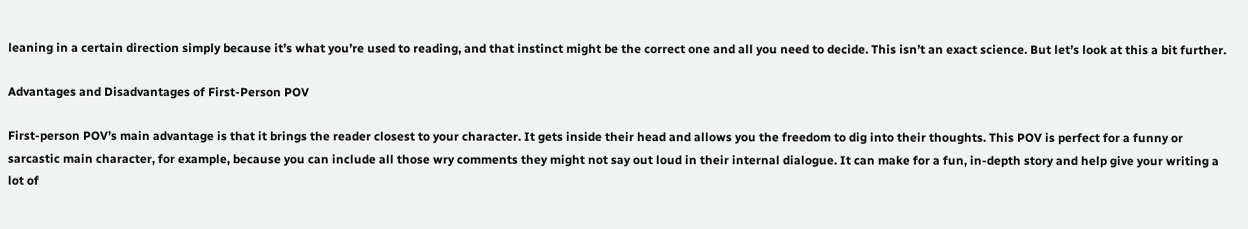leaning in a certain direction simply because it’s what you’re used to reading, and that instinct might be the correct one and all you need to decide. This isn’t an exact science. But let’s look at this a bit further.

Advantages and Disadvantages of First-Person POV

First-person POV’s main advantage is that it brings the reader closest to your character. It gets inside their head and allows you the freedom to dig into their thoughts. This POV is perfect for a funny or sarcastic main character, for example, because you can include all those wry comments they might not say out loud in their internal dialogue. It can make for a fun, in-depth story and help give your writing a lot of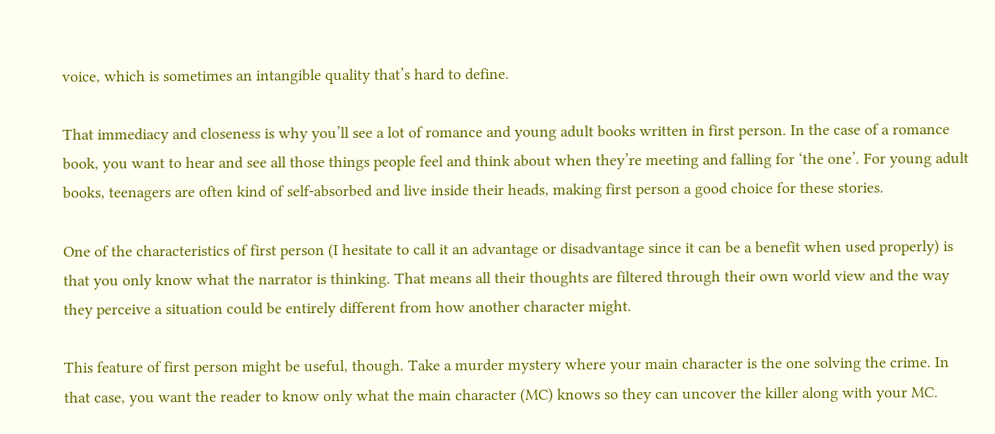voice, which is sometimes an intangible quality that’s hard to define.

That immediacy and closeness is why you’ll see a lot of romance and young adult books written in first person. In the case of a romance book, you want to hear and see all those things people feel and think about when they’re meeting and falling for ‘the one’. For young adult books, teenagers are often kind of self-absorbed and live inside their heads, making first person a good choice for these stories.

One of the characteristics of first person (I hesitate to call it an advantage or disadvantage since it can be a benefit when used properly) is that you only know what the narrator is thinking. That means all their thoughts are filtered through their own world view and the way they perceive a situation could be entirely different from how another character might.

This feature of first person might be useful, though. Take a murder mystery where your main character is the one solving the crime. In that case, you want the reader to know only what the main character (MC) knows so they can uncover the killer along with your MC.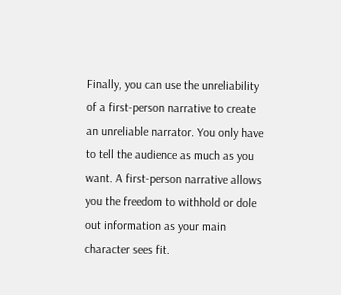Finally, you can use the unreliability of a first-person narrative to create an unreliable narrator. You only have to tell the audience as much as you want. A first-person narrative allows you the freedom to withhold or dole out information as your main character sees fit.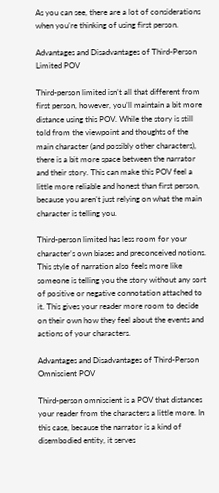As you can see, there are a lot of considerations when you’re thinking of using first person.

Advantages and Disadvantages of Third-Person Limited POV

Third-person limited isn’t all that different from first person, however, you’ll maintain a bit more distance using this POV. While the story is still told from the viewpoint and thoughts of the main character (and possibly other characters), there is a bit more space between the narrator and their story. This can make this POV feel a little more reliable and honest than first person, because you aren’t just relying on what the main character is telling you.

Third-person limited has less room for your character’s own biases and preconceived notions. This style of narration also feels more like someone is telling you the story without any sort of positive or negative connotation attached to it. This gives your reader more room to decide on their own how they feel about the events and actions of your characters.

Advantages and Disadvantages of Third-Person Omniscient POV

Third-person omniscient is a POV that distances your reader from the characters a little more. In this case, because the narrator is a kind of disembodied entity, it serves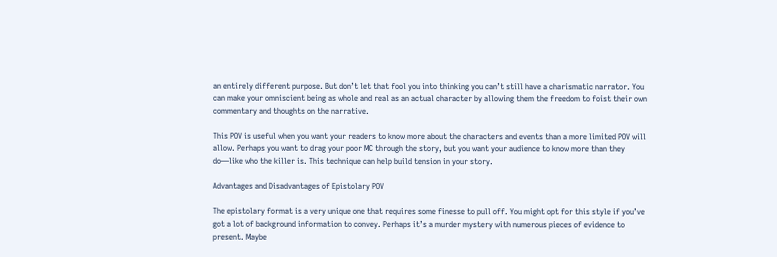an entirely different purpose. But don’t let that fool you into thinking you can’t still have a charismatic narrator. You can make your omniscient being as whole and real as an actual character by allowing them the freedom to foist their own commentary and thoughts on the narrative.

This POV is useful when you want your readers to know more about the characters and events than a more limited POV will allow. Perhaps you want to drag your poor MC through the story, but you want your audience to know more than they do—like who the killer is. This technique can help build tension in your story.

Advantages and Disadvantages of Epistolary POV

The epistolary format is a very unique one that requires some finesse to pull off. You might opt for this style if you’ve got a lot of background information to convey. Perhaps it’s a murder mystery with numerous pieces of evidence to present. Maybe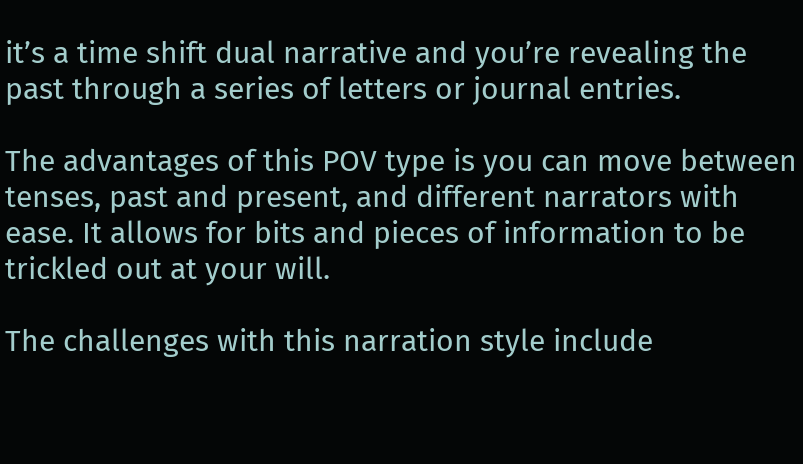it’s a time shift dual narrative and you’re revealing the past through a series of letters or journal entries.

The advantages of this POV type is you can move between tenses, past and present, and different narrators with ease. It allows for bits and pieces of information to be trickled out at your will.

The challenges with this narration style include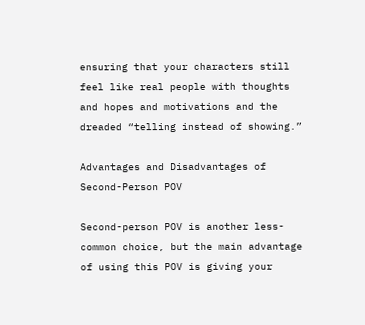ensuring that your characters still feel like real people with thoughts and hopes and motivations and the dreaded “telling instead of showing.”

Advantages and Disadvantages of Second-Person POV

Second-person POV is another less-common choice, but the main advantage of using this POV is giving your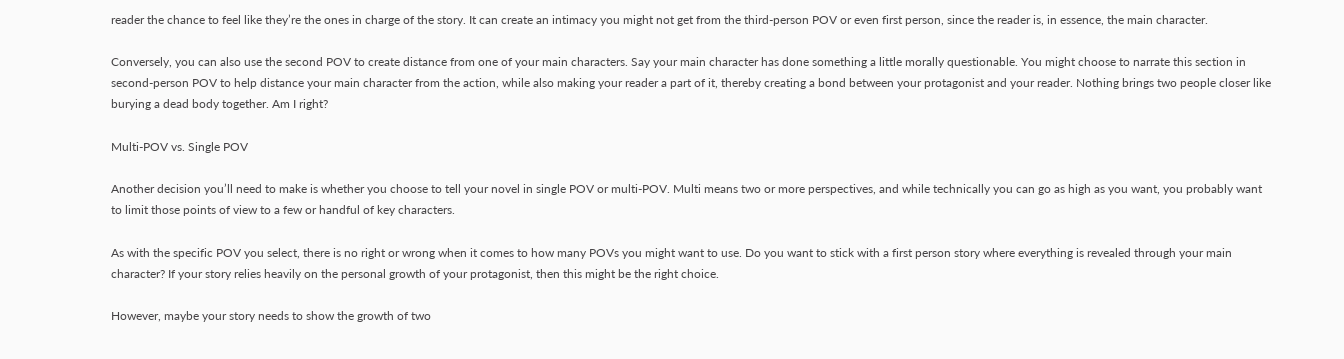reader the chance to feel like they’re the ones in charge of the story. It can create an intimacy you might not get from the third-person POV or even first person, since the reader is, in essence, the main character.

Conversely, you can also use the second POV to create distance from one of your main characters. Say your main character has done something a little morally questionable. You might choose to narrate this section in second-person POV to help distance your main character from the action, while also making your reader a part of it, thereby creating a bond between your protagonist and your reader. Nothing brings two people closer like burying a dead body together. Am I right?

Multi-POV vs. Single POV

Another decision you’ll need to make is whether you choose to tell your novel in single POV or multi-POV. Multi means two or more perspectives, and while technically you can go as high as you want, you probably want to limit those points of view to a few or handful of key characters.

As with the specific POV you select, there is no right or wrong when it comes to how many POVs you might want to use. Do you want to stick with a first person story where everything is revealed through your main character? If your story relies heavily on the personal growth of your protagonist, then this might be the right choice.

However, maybe your story needs to show the growth of two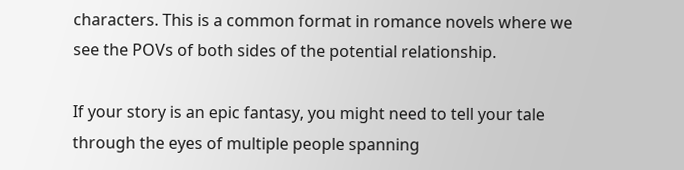characters. This is a common format in romance novels where we see the POVs of both sides of the potential relationship.

If your story is an epic fantasy, you might need to tell your tale through the eyes of multiple people spanning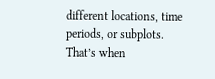different locations, time periods, or subplots. That’s when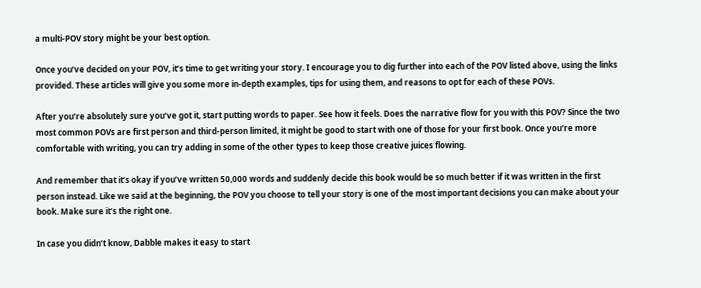a multi-POV story might be your best option.

Once you’ve decided on your POV, it’s time to get writing your story. I encourage you to dig further into each of the POV listed above, using the links provided. These articles will give you some more in-depth examples, tips for using them, and reasons to opt for each of these POVs.

After you’re absolutely sure you’ve got it, start putting words to paper. See how it feels. Does the narrative flow for you with this POV? Since the two most common POVs are first person and third-person limited, it might be good to start with one of those for your first book. Once you’re more comfortable with writing, you can try adding in some of the other types to keep those creative juices flowing.

And remember that it’s okay if you’ve written 50,000 words and suddenly decide this book would be so much better if it was written in the first person instead. Like we said at the beginning, the POV you choose to tell your story is one of the most important decisions you can make about your book. Make sure it’s the right one.

In case you didn’t know, Dabble makes it easy to start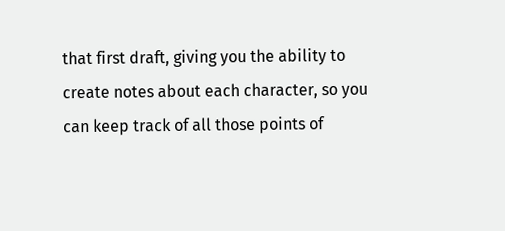that first draft, giving you the ability to create notes about each character, so you can keep track of all those points of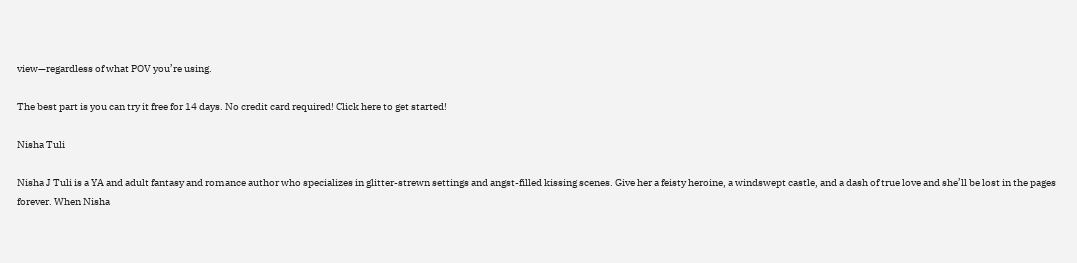view—regardless of what POV you’re using.

The best part is you can try it free for 14 days. No credit card required! Click here to get started!

Nisha Tuli

Nisha J Tuli is a YA and adult fantasy and romance author who specializes in glitter-strewn settings and angst-filled kissing scenes. Give her a feisty heroine, a windswept castle, and a dash of true love and she’ll be lost in the pages forever. When Nisha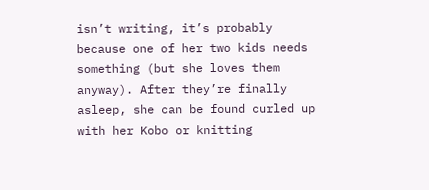isn’t writing, it’s probably because one of her two kids needs something (but she loves them anyway). After they’re finally asleep, she can be found curled up with her Kobo or knitting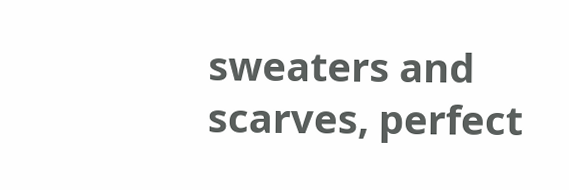sweaters and scarves, perfect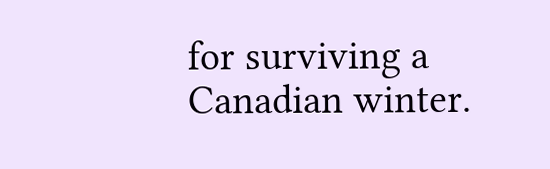for surviving a Canadian winter.